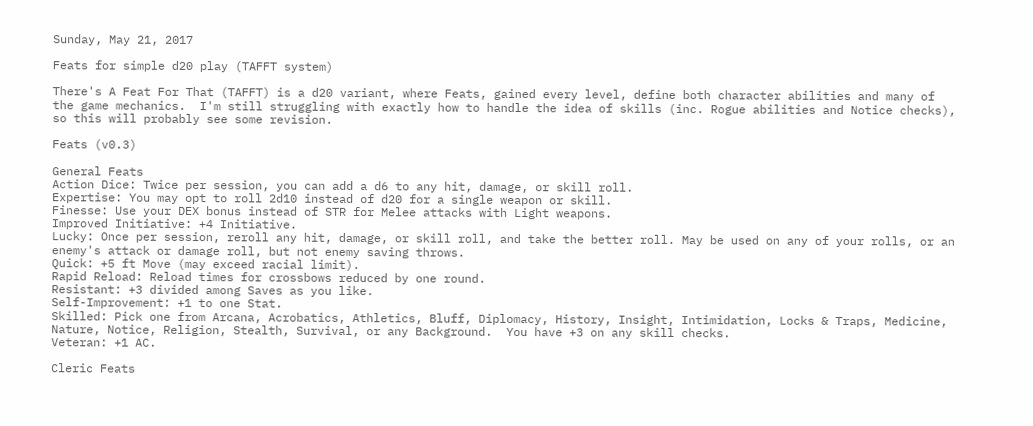Sunday, May 21, 2017

Feats for simple d20 play (TAFFT system)

There's A Feat For That (TAFFT) is a d20 variant, where Feats, gained every level, define both character abilities and many of the game mechanics.  I'm still struggling with exactly how to handle the idea of skills (inc. Rogue abilities and Notice checks), so this will probably see some revision.

Feats (v0.3)

General Feats
Action Dice: Twice per session, you can add a d6 to any hit, damage, or skill roll.
Expertise: You may opt to roll 2d10 instead of d20 for a single weapon or skill.
Finesse: Use your DEX bonus instead of STR for Melee attacks with Light weapons.
Improved Initiative: +4 Initiative.
Lucky: Once per session, reroll any hit, damage, or skill roll, and take the better roll. May be used on any of your rolls, or an enemy's attack or damage roll, but not enemy saving throws.
Quick: +5 ft Move (may exceed racial limit).
Rapid Reload: Reload times for crossbows reduced by one round.
Resistant: +3 divided among Saves as you like.
Self-Improvement: +1 to one Stat.
Skilled: Pick one from Arcana, Acrobatics, Athletics, Bluff, Diplomacy, History, Insight, Intimidation, Locks & Traps, Medicine, Nature, Notice, Religion, Stealth, Survival, or any Background.  You have +3 on any skill checks.
Veteran: +1 AC.

Cleric Feats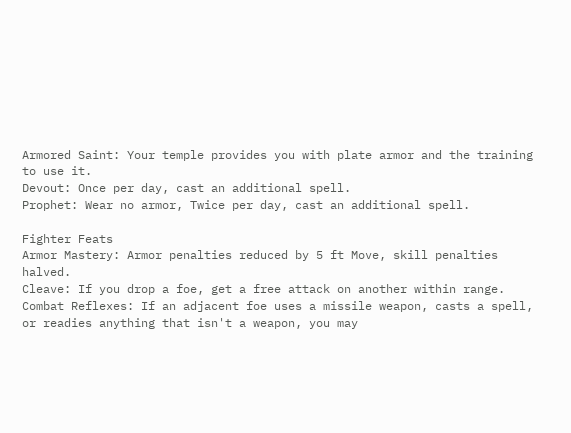Armored Saint: Your temple provides you with plate armor and the training to use it.
Devout: Once per day, cast an additional spell.
Prophet: Wear no armor, Twice per day, cast an additional spell.

Fighter Feats
Armor Mastery: Armor penalties reduced by 5 ft Move, skill penalties halved.
Cleave: If you drop a foe, get a free attack on another within range.
Combat Reflexes: If an adjacent foe uses a missile weapon, casts a spell, or readies anything that isn't a weapon, you may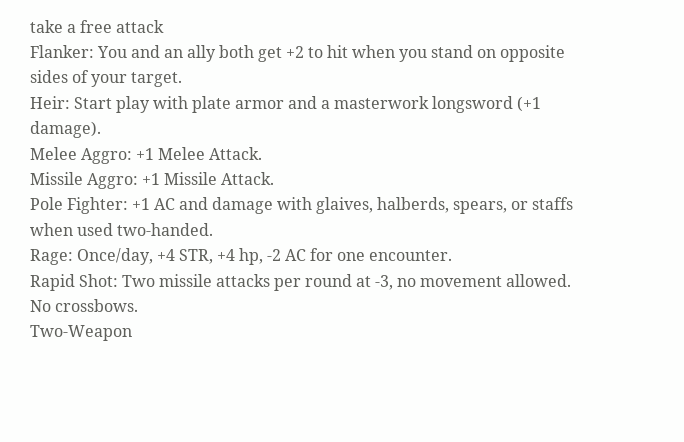take a free attack
Flanker: You and an ally both get +2 to hit when you stand on opposite sides of your target.
Heir: Start play with plate armor and a masterwork longsword (+1 damage).
Melee Aggro: +1 Melee Attack.
Missile Aggro: +1 Missile Attack.
Pole Fighter: +1 AC and damage with glaives, halberds, spears, or staffs when used two-handed.
Rage: Once/day, +4 STR, +4 hp, -2 AC for one encounter.
Rapid Shot: Two missile attacks per round at -3, no movement allowed. No crossbows.
Two-Weapon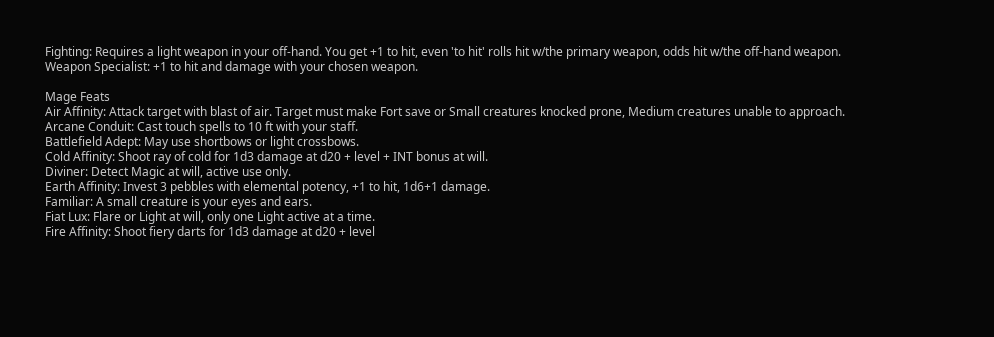Fighting: Requires a light weapon in your off-hand. You get +1 to hit, even 'to hit' rolls hit w/the primary weapon, odds hit w/the off-hand weapon.
Weapon Specialist: +1 to hit and damage with your chosen weapon.

Mage Feats
Air Affinity: Attack target with blast of air. Target must make Fort save or Small creatures knocked prone, Medium creatures unable to approach.
Arcane Conduit: Cast touch spells to 10 ft with your staff.
Battlefield Adept: May use shortbows or light crossbows.
Cold Affinity: Shoot ray of cold for 1d3 damage at d20 + level + INT bonus at will.
Diviner: Detect Magic at will, active use only.
Earth Affinity: Invest 3 pebbles with elemental potency, +1 to hit, 1d6+1 damage.
Familiar: A small creature is your eyes and ears.
Fiat Lux: Flare or Light at will, only one Light active at a time.
Fire Affinity: Shoot fiery darts for 1d3 damage at d20 + level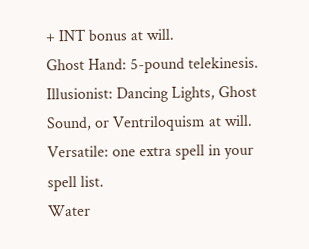+ INT bonus at will.
Ghost Hand: 5-pound telekinesis.
Illusionist: Dancing Lights, Ghost Sound, or Ventriloquism at will.
Versatile: one extra spell in your spell list.
Water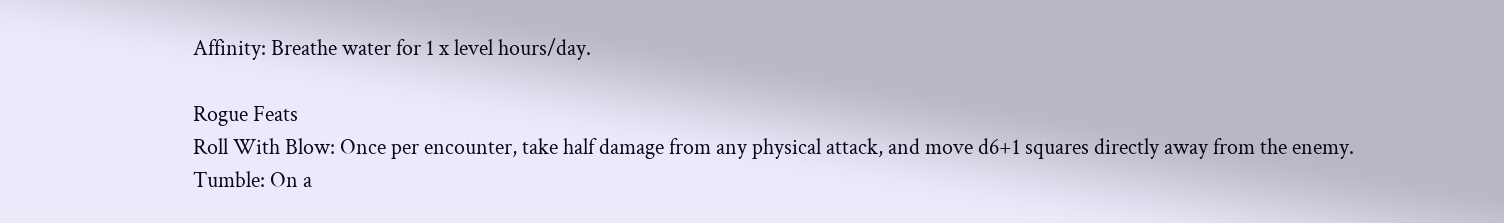Affinity: Breathe water for 1 x level hours/day.

Rogue Feats
Roll With Blow: Once per encounter, take half damage from any physical attack, and move d6+1 squares directly away from the enemy.
Tumble: On a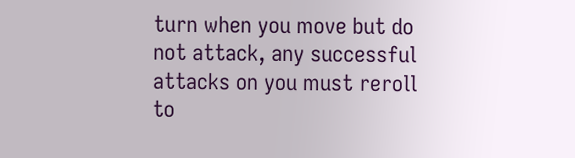turn when you move but do not attack, any successful attacks on you must reroll to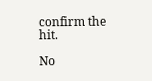confirm the hit.

No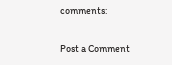comments:

Post a Comment